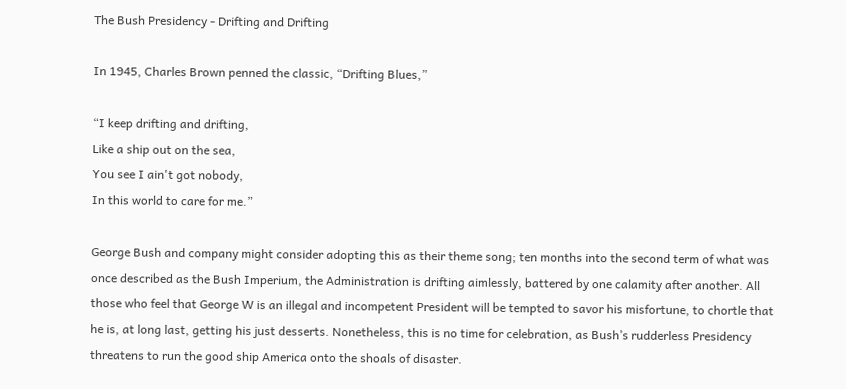The Bush Presidency - Drifting and Drifting

In 1945, Charles Brown penned the classic, “Drifting Blues,”

“I keep drifting and drifting,
Like a ship out on the sea,
You see I ain't got nobody,
In this world to care for me.”

George Bush and company might consider adopting this as their theme song; ten months into the second term of what was once described as the Bush Imperium, the Administration is drifting aimlessly, battered by one calamity after another. All those who feel that George W is an illegal and incompetent President will be tempted to savor his misfortune, to chortle that he is, at long last, getting his just desserts. Nonetheless, this is no time for celebration, as Bush’s rudderless Presidency threatens to run the good ship America onto the shoals of disaster.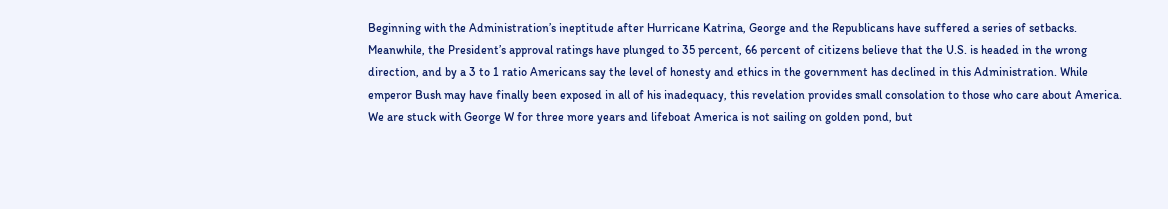Beginning with the Administration’s ineptitude after Hurricane Katrina, George and the Republicans have suffered a series of setbacks. Meanwhile, the President’s approval ratings have plunged to 35 percent, 66 percent of citizens believe that the U.S. is headed in the wrong direction, and by a 3 to 1 ratio Americans say the level of honesty and ethics in the government has declined in this Administration. While emperor Bush may have finally been exposed in all of his inadequacy, this revelation provides small consolation to those who care about America. We are stuck with George W for three more years and lifeboat America is not sailing on golden pond, but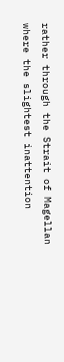rather through the Strait of Magellan where the slightest inattention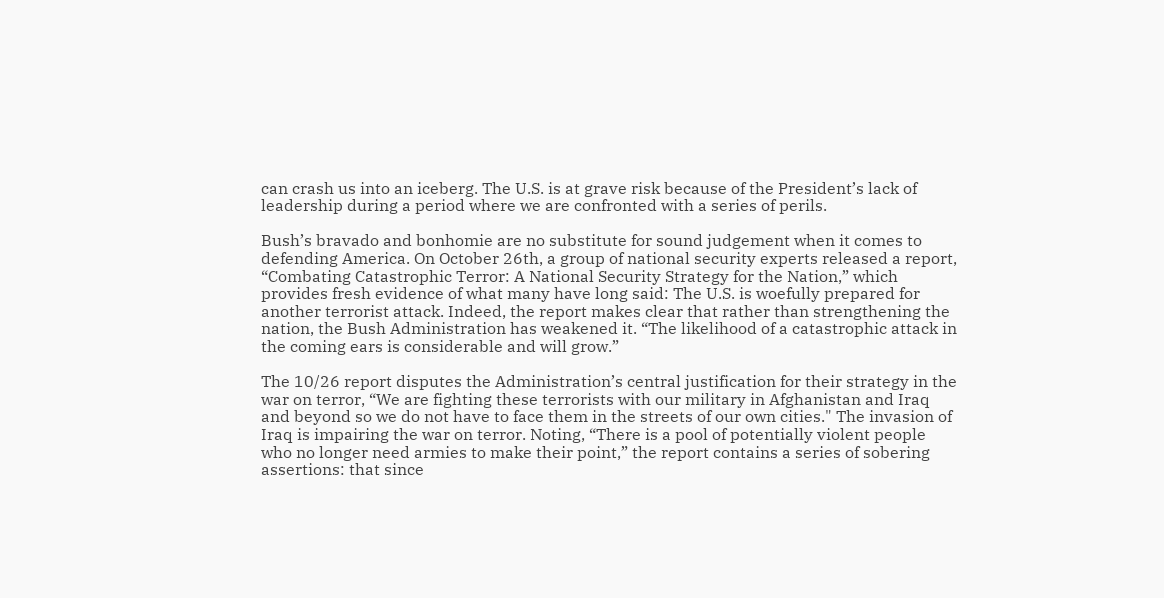can crash us into an iceberg. The U.S. is at grave risk because of the President’s lack of leadership during a period where we are confronted with a series of perils.

Bush’s bravado and bonhomie are no substitute for sound judgement when it comes to defending America. On October 26th, a group of national security experts released a report, “Combating Catastrophic Terror: A National Security Strategy for the Nation,” which provides fresh evidence of what many have long said: The U.S. is woefully prepared for another terrorist attack. Indeed, the report makes clear that rather than strengthening the nation, the Bush Administration has weakened it. “The likelihood of a catastrophic attack in the coming ears is considerable and will grow.”

The 10/26 report disputes the Administration’s central justification for their strategy in the war on terror, “We are fighting these terrorists with our military in Afghanistan and Iraq and beyond so we do not have to face them in the streets of our own cities." The invasion of Iraq is impairing the war on terror. Noting, “There is a pool of potentially violent people who no longer need armies to make their point,” the report contains a series of sobering assertions: that since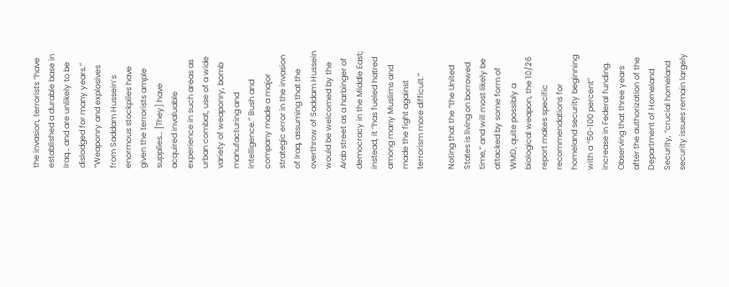the invasion, terrorists “have established a durable base in Iraq… and are unlikely to be dislodged for many years.” “Weaponry and explosives from Saddam Hussein’s enormous stockpiles have given the terrorists ample supplies… [They] have acquired invaluable experience in such areas as urban combat, use of a wide variety of weaponry, bomb manufacturing and intelligence.” Bush and company made a major strategic error in the invasion of Iraq, assuming that the overthrow of Saddam Hussein would be welcomed by the Arab street as a harbinger of democracy in the Middle East; instead, it “has fueled hatred among many Muslims and made the fight against terrorism more difficult.”

Noting that the “the United States is living on borrowed time,” and will most likely be attacked by some form of WMD, quite possibly a biological weapon, the 10/26 report makes specific recommendations for homeland security beginning with a “50-100 percent” increase in Federal funding. Observing that three years after the authorization of the Department of Homeland Security, “crucial homeland security issues remain largely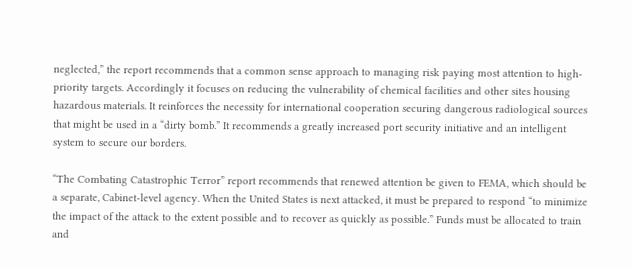neglected,” the report recommends that a common sense approach to managing risk paying most attention to high-priority targets. Accordingly it focuses on reducing the vulnerability of chemical facilities and other sites housing hazardous materials. It reinforces the necessity for international cooperation securing dangerous radiological sources that might be used in a “dirty bomb.” It recommends a greatly increased port security initiative and an intelligent system to secure our borders.

“The Combating Catastrophic Terror” report recommends that renewed attention be given to FEMA, which should be a separate, Cabinet-level agency. When the United States is next attacked, it must be prepared to respond “to minimize the impact of the attack to the extent possible and to recover as quickly as possible.” Funds must be allocated to train and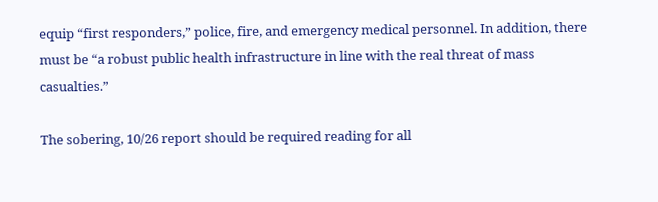equip “first responders,” police, fire, and emergency medical personnel. In addition, there must be “a robust public health infrastructure in line with the real threat of mass casualties.”

The sobering, 10/26 report should be required reading for all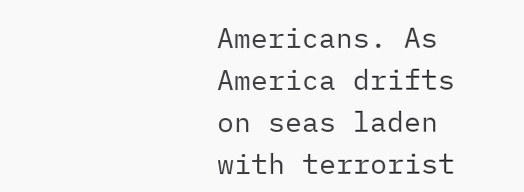Americans. As America drifts on seas laden with terrorist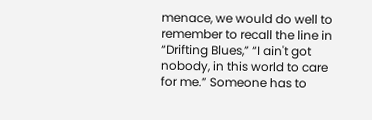menace, we would do well to remember to recall the line in “Drifting Blues,” “I ain't got nobody, in this world to care for me.” Someone has to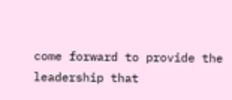come forward to provide the leadership that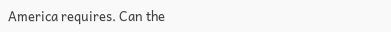America requires. Can the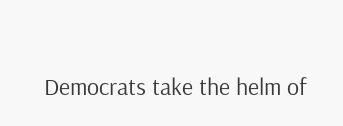Democrats take the helm of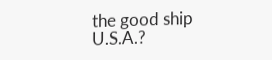the good ship U.S.A.?